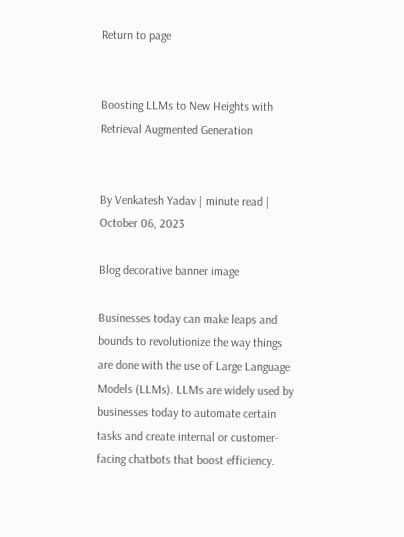Return to page


Boosting LLMs to New Heights with Retrieval Augmented Generation


By Venkatesh Yadav | minute read | October 06, 2023

Blog decorative banner image

Businesses today can make leaps and bounds to revolutionize the way things are done with the use of Large Language Models (LLMs). LLMs are widely used by businesses today to automate certain tasks and create internal or customer-facing chatbots that boost efficiency.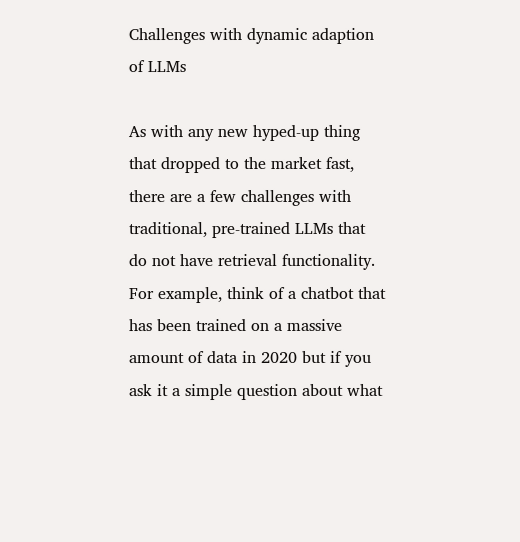Challenges with dynamic adaption of LLMs

As with any new hyped-up thing that dropped to the market fast, there are a few challenges with traditional, pre-trained LLMs that do not have retrieval functionality. For example, think of a chatbot that has been trained on a massive amount of data in 2020 but if you ask it a simple question about what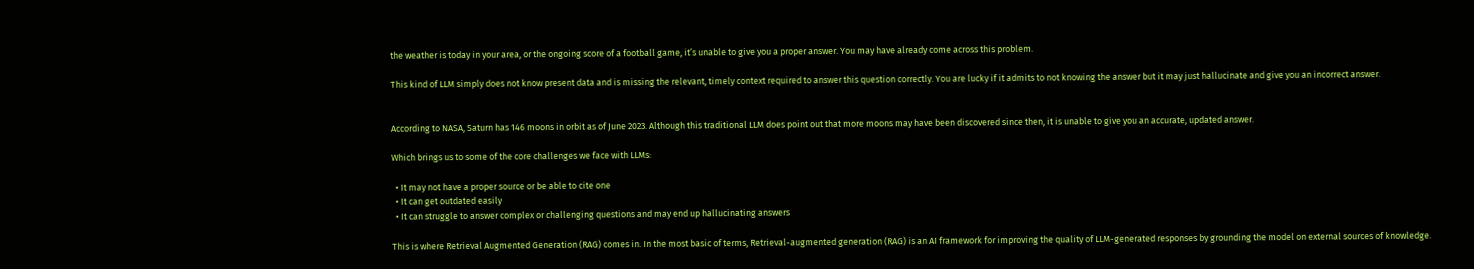the weather is today in your area, or the ongoing score of a football game, it’s unable to give you a proper answer. You may have already come across this problem.

This kind of LLM simply does not know present data and is missing the relevant, timely context required to answer this question correctly. You are lucky if it admits to not knowing the answer but it may just hallucinate and give you an incorrect answer.


According to NASA, Saturn has 146 moons in orbit as of June 2023. Although this traditional LLM does point out that more moons may have been discovered since then, it is unable to give you an accurate, updated answer.

Which brings us to some of the core challenges we face with LLMs:

  • It may not have a proper source or be able to cite one
  • It can get outdated easily
  • It can struggle to answer complex or challenging questions and may end up hallucinating answers

This is where Retrieval Augmented Generation (RAG) comes in. In the most basic of terms, Retrieval-augmented generation (RAG) is an AI framework for improving the quality of LLM-generated responses by grounding the model on external sources of knowledge.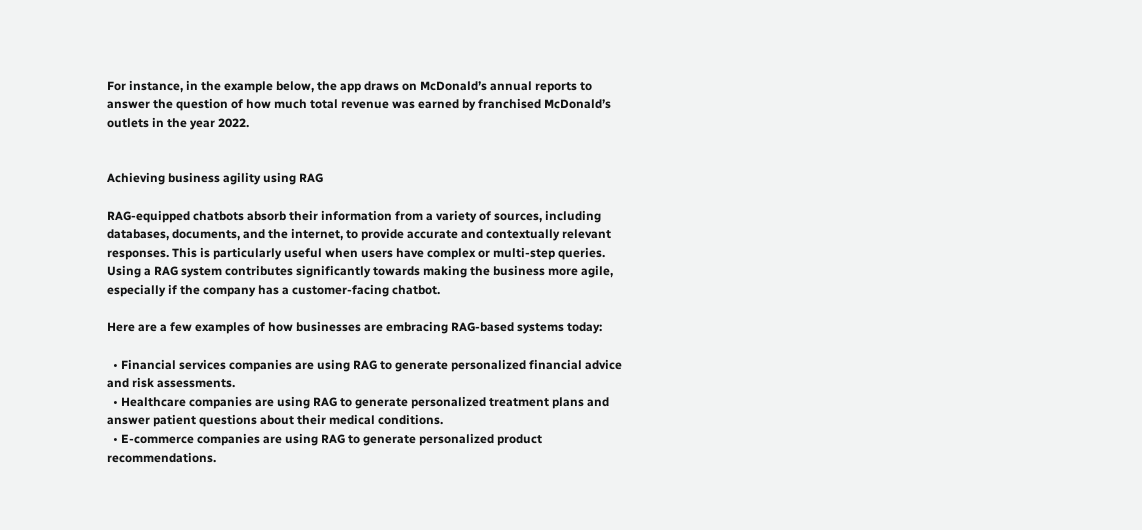For instance, in the example below, the app draws on McDonald’s annual reports to answer the question of how much total revenue was earned by franchised McDonald’s outlets in the year 2022.


Achieving business agility using RAG

RAG-equipped chatbots absorb their information from a variety of sources, including databases, documents, and the internet, to provide accurate and contextually relevant responses. This is particularly useful when users have complex or multi-step queries. Using a RAG system contributes significantly towards making the business more agile, especially if the company has a customer-facing chatbot.

Here are a few examples of how businesses are embracing RAG-based systems today:

  • Financial services companies are using RAG to generate personalized financial advice and risk assessments.
  • Healthcare companies are using RAG to generate personalized treatment plans and answer patient questions about their medical conditions.
  • E-commerce companies are using RAG to generate personalized product recommendations.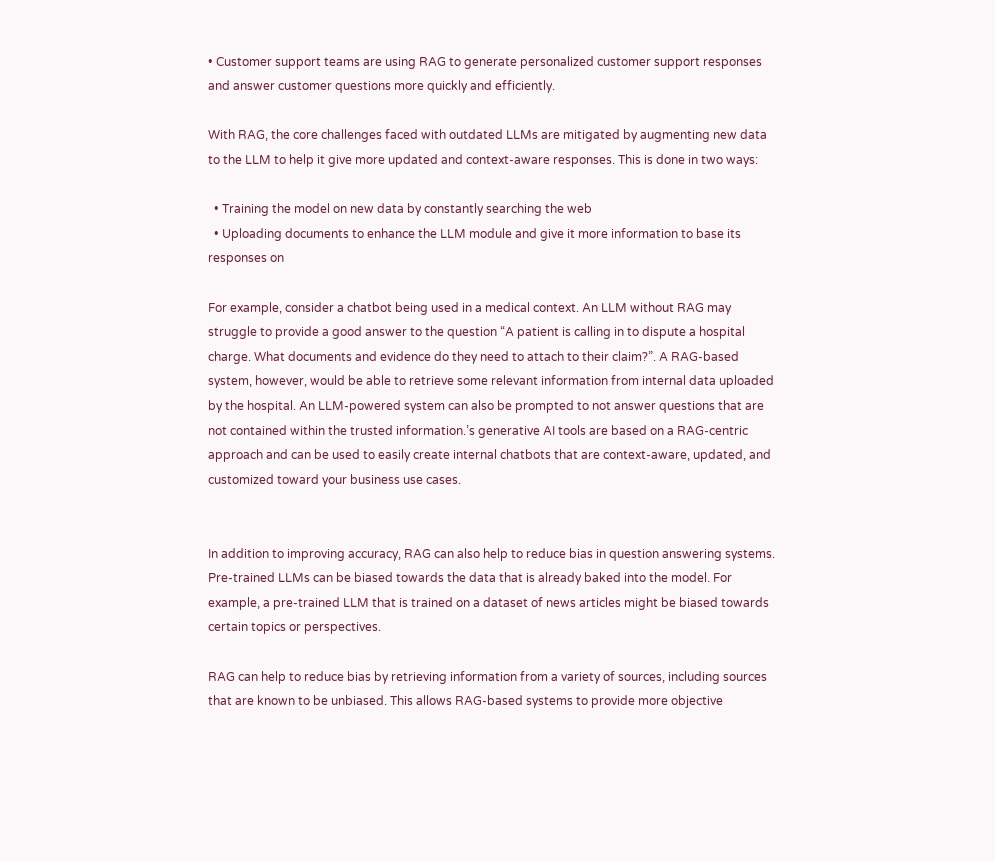• Customer support teams are using RAG to generate personalized customer support responses and answer customer questions more quickly and efficiently.

With RAG, the core challenges faced with outdated LLMs are mitigated by augmenting new data to the LLM to help it give more updated and context-aware responses. This is done in two ways:

  • Training the model on new data by constantly searching the web
  • Uploading documents to enhance the LLM module and give it more information to base its responses on

For example, consider a chatbot being used in a medical context. An LLM without RAG may struggle to provide a good answer to the question “A patient is calling in to dispute a hospital charge. What documents and evidence do they need to attach to their claim?”. A RAG-based system, however, would be able to retrieve some relevant information from internal data uploaded by the hospital. An LLM-powered system can also be prompted to not answer questions that are not contained within the trusted information.’s generative AI tools are based on a RAG-centric approach and can be used to easily create internal chatbots that are context-aware, updated, and customized toward your business use cases.


In addition to improving accuracy, RAG can also help to reduce bias in question answering systems. Pre-trained LLMs can be biased towards the data that is already baked into the model. For example, a pre-trained LLM that is trained on a dataset of news articles might be biased towards certain topics or perspectives.

RAG can help to reduce bias by retrieving information from a variety of sources, including sources that are known to be unbiased. This allows RAG-based systems to provide more objective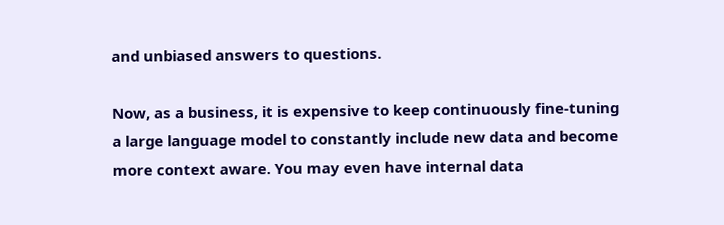and unbiased answers to questions.

Now, as a business, it is expensive to keep continuously fine-tuning a large language model to constantly include new data and become more context aware. You may even have internal data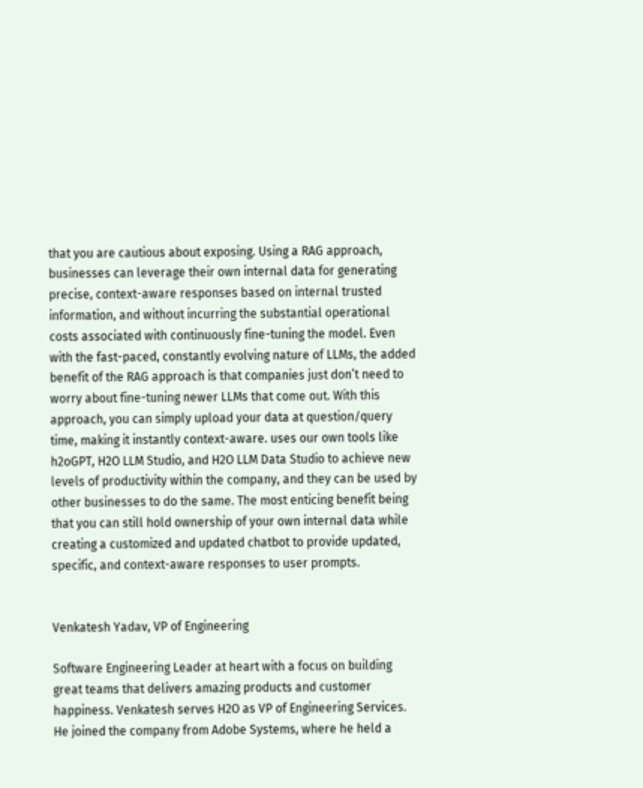that you are cautious about exposing. Using a RAG approach, businesses can leverage their own internal data for generating precise, context-aware responses based on internal trusted information, and without incurring the substantial operational costs associated with continuously fine-tuning the model. Even with the fast-paced, constantly evolving nature of LLMs, the added benefit of the RAG approach is that companies just don’t need to worry about fine-tuning newer LLMs that come out. With this approach, you can simply upload your data at question/query time, making it instantly context-aware. uses our own tools like h2oGPT, H2O LLM Studio, and H2O LLM Data Studio to achieve new levels of productivity within the company, and they can be used by other businesses to do the same. The most enticing benefit being that you can still hold ownership of your own internal data while creating a customized and updated chatbot to provide updated, specific, and context-aware responses to user prompts.


Venkatesh Yadav, VP of Engineering

Software Engineering Leader at heart with a focus on building great teams that delivers amazing products and customer happiness. Venkatesh serves H2O as VP of Engineering Services. He joined the company from Adobe Systems, where he held a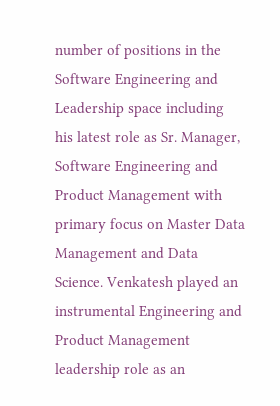number of positions in the Software Engineering and Leadership space including his latest role as Sr. Manager, Software Engineering and Product Management with primary focus on Master Data Management and Data Science. Venkatesh played an instrumental Engineering and Product Management leadership role as an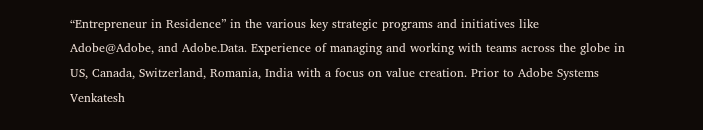“Entrepreneur in Residence” in the various key strategic programs and initiatives like Adobe@Adobe, and Adobe.Data. Experience of managing and working with teams across the globe in US, Canada, Switzerland, Romania, India with a focus on value creation. Prior to Adobe Systems Venkatesh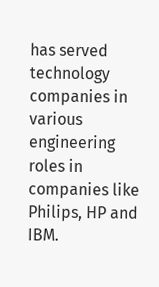has served technology companies in various engineering roles in companies like Philips, HP and IBM.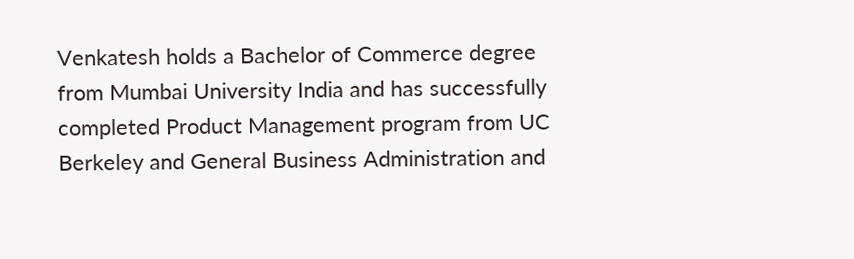Venkatesh holds a Bachelor of Commerce degree from Mumbai University India and has successfully completed Product Management program from UC Berkeley and General Business Administration and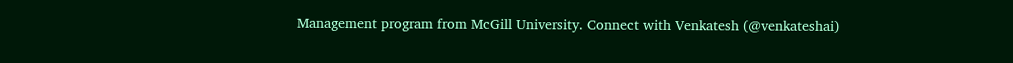Management program from McGill University. Connect with Venkatesh (@venkateshai)